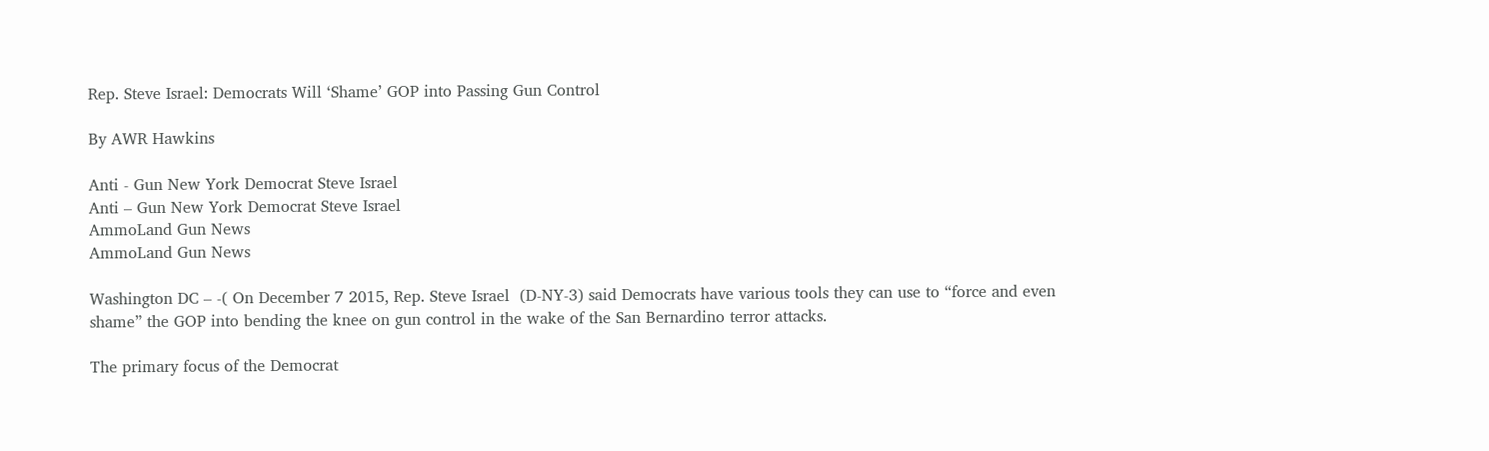Rep. Steve Israel: Democrats Will ‘Shame’ GOP into Passing Gun Control

By AWR Hawkins

Anti - Gun New York Democrat Steve Israel
Anti – Gun New York Democrat Steve Israel
AmmoLand Gun News
AmmoLand Gun News

Washington DC – -( On December 7 2015, Rep. Steve Israel  (D-NY-3) said Democrats have various tools they can use to “force and even shame” the GOP into bending the knee on gun control in the wake of the San Bernardino terror attacks.

The primary focus of the Democrat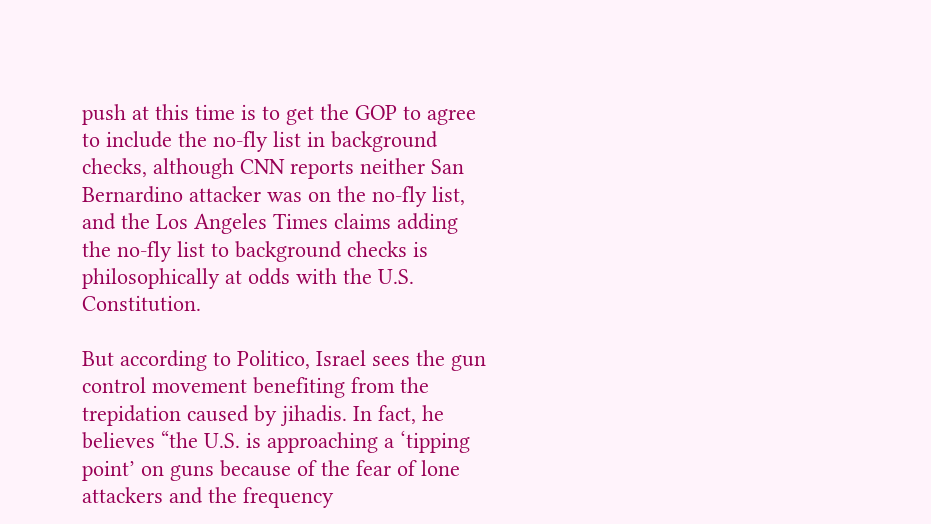push at this time is to get the GOP to agree to include the no-fly list in background checks, although CNN reports neither San Bernardino attacker was on the no-fly list, and the Los Angeles Times claims adding the no-fly list to background checks is philosophically at odds with the U.S. Constitution.

But according to Politico, Israel sees the gun control movement benefiting from the trepidation caused by jihadis. In fact, he believes “the U.S. is approaching a ‘tipping point’ on guns because of the fear of lone attackers and the frequency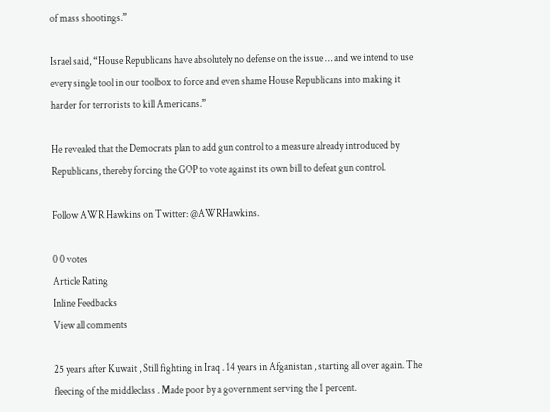of mass shootings.”

Israel said, “House Republicans have absolutely no defense on the issue … and we intend to use every single tool in our toolbox to force and even shame House Republicans into making it harder for terrorists to kill Americans.”

He revealed that the Democrats plan to add gun control to a measure already introduced by Republicans, thereby forcing the GOP to vote against its own bill to defeat gun control.

Follow AWR Hawkins on Twitter: @AWRHawkins.

0 0 votes
Article Rating
Inline Feedbacks
View all comments

25 years after Kuwait , Still fighting in Iraq . 14 years in Afganistan , starting all over again. The fleecing of the middleclass . Made poor by a government serving the 1 percent.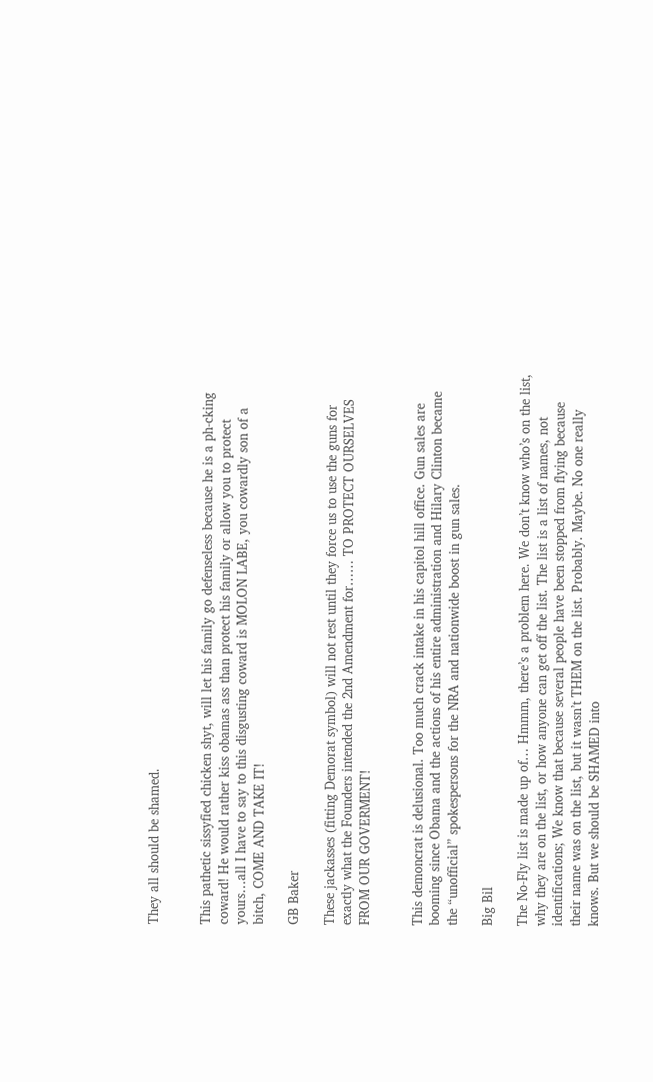They all should be shamed.


This pathetic sissyfied chicken shyt, will let his family go defenseless because he is a ph-cking coward! He would rather kiss obamas ass than protect his family or allow you to protect yours…all I have to say to this disgusting coward is MOLON LABE, you cowardly son of a bitch, COME AND TAKE IT!

GB Baker

These jackasses (fitting Demorat symbol) will not rest until they force us to use the guns for exactly what the Founders intended the 2nd Amendment for…… TO PROTECT OURSELVES FROM OUR GOVERMENT!


This demoncrat is delusional. Too much crack intake in his capitol hill office. Gun sales are booming since Obama and the actions of his entire administration and Hilary Clinton became the “unofficial” spokespersons for the NRA and nationwide boost in gun sales.

Big Bil

The No-Fly list is made up of… Hmmm, there’s a problem here. We don’t know who’s on the list, why they are on the list, or how anyone can get off the list. The list is a list of names, not identifications; We know that because several people have been stopped from flying because their name was on the list, but it wasn’t THEM on the list. Probably. Maybe. No one really knows. But we should be SHAMED into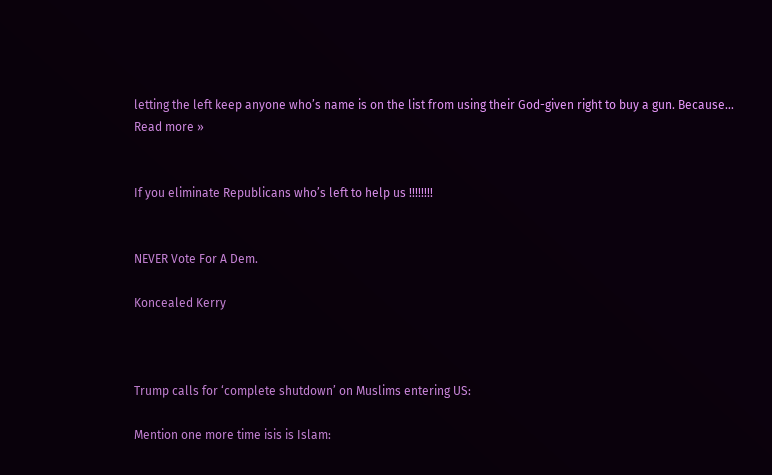letting the left keep anyone who’s name is on the list from using their God-given right to buy a gun. Because… Read more »


If you eliminate Republicans who’s left to help us !!!!!!!!


NEVER Vote For A Dem.

Koncealed Kerry



Trump calls for ‘complete shutdown’ on Muslims entering US:

Mention one more time isis is Islam: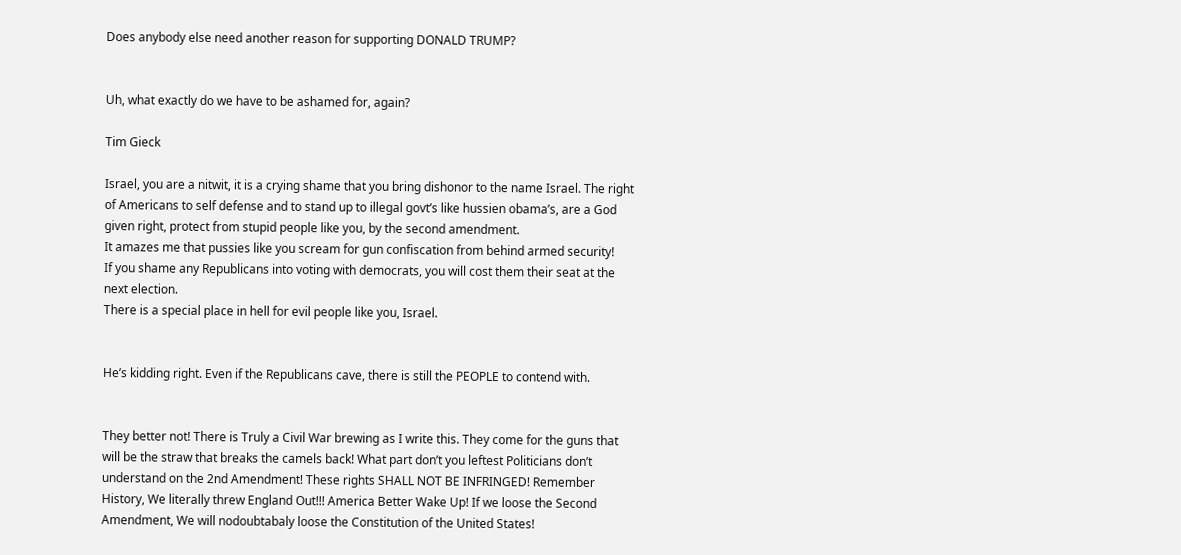Does anybody else need another reason for supporting DONALD TRUMP?


Uh, what exactly do we have to be ashamed for, again?

Tim Gieck

Israel, you are a nitwit, it is a crying shame that you bring dishonor to the name Israel. The right of Americans to self defense and to stand up to illegal govt’s like hussien obama’s, are a God given right, protect from stupid people like you, by the second amendment.
It amazes me that pussies like you scream for gun confiscation from behind armed security!
If you shame any Republicans into voting with democrats, you will cost them their seat at the next election.
There is a special place in hell for evil people like you, Israel.


He’s kidding right. Even if the Republicans cave, there is still the PEOPLE to contend with.


They better not! There is Truly a Civil War brewing as I write this. They come for the guns that will be the straw that breaks the camels back! What part don’t you leftest Politicians don’t understand on the 2nd Amendment! These rights SHALL NOT BE INFRINGED! Remember History, We literally threw England Out!!! America Better Wake Up! If we loose the Second Amendment, We will nodoubtabaly loose the Constitution of the United States!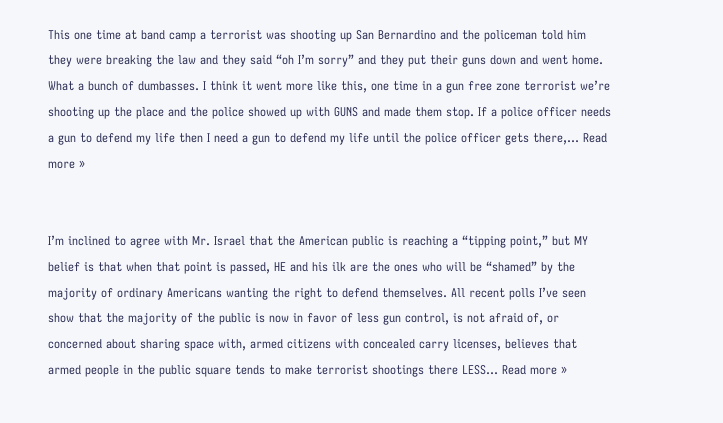This one time at band camp a terrorist was shooting up San Bernardino and the policeman told him they were breaking the law and they said “oh I’m sorry” and they put their guns down and went home. What a bunch of dumbasses. I think it went more like this, one time in a gun free zone terrorist we’re shooting up the place and the police showed up with GUNS and made them stop. If a police officer needs a gun to defend my life then I need a gun to defend my life until the police officer gets there,… Read more »


I’m inclined to agree with Mr. Israel that the American public is reaching a “tipping point,” but MY belief is that when that point is passed, HE and his ilk are the ones who will be “shamed” by the majority of ordinary Americans wanting the right to defend themselves. All recent polls I’ve seen show that the majority of the public is now in favor of less gun control, is not afraid of, or concerned about sharing space with, armed citizens with concealed carry licenses, believes that armed people in the public square tends to make terrorist shootings there LESS… Read more »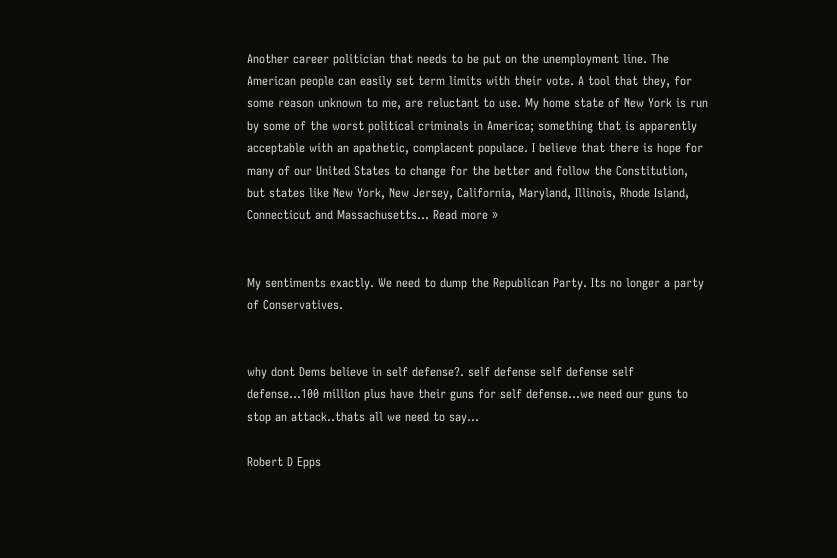Another career politician that needs to be put on the unemployment line. The American people can easily set term limits with their vote. A tool that they, for some reason unknown to me, are reluctant to use. My home state of New York is run by some of the worst political criminals in America; something that is apparently acceptable with an apathetic, complacent populace. I believe that there is hope for many of our United States to change for the better and follow the Constitution, but states like New York, New Jersey, California, Maryland, Illinois, Rhode Island, Connecticut and Massachusetts… Read more »


My sentiments exactly. We need to dump the Republican Party. Its no longer a party of Conservatives.


why dont Dems believe in self defense?. self defense self defense self defense…100 million plus have their guns for self defense…we need our guns to stop an attack..thats all we need to say…

Robert D Epps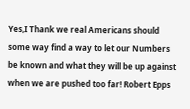Yes,I Thank we real Americans should some way find a way to let our Numbers be known and what they will be up against when we are pushed too far! Robert Epps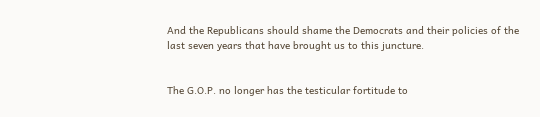And the Republicans should shame the Democrats and their policies of the last seven years that have brought us to this juncture.


The G.O.P. no longer has the testicular fortitude to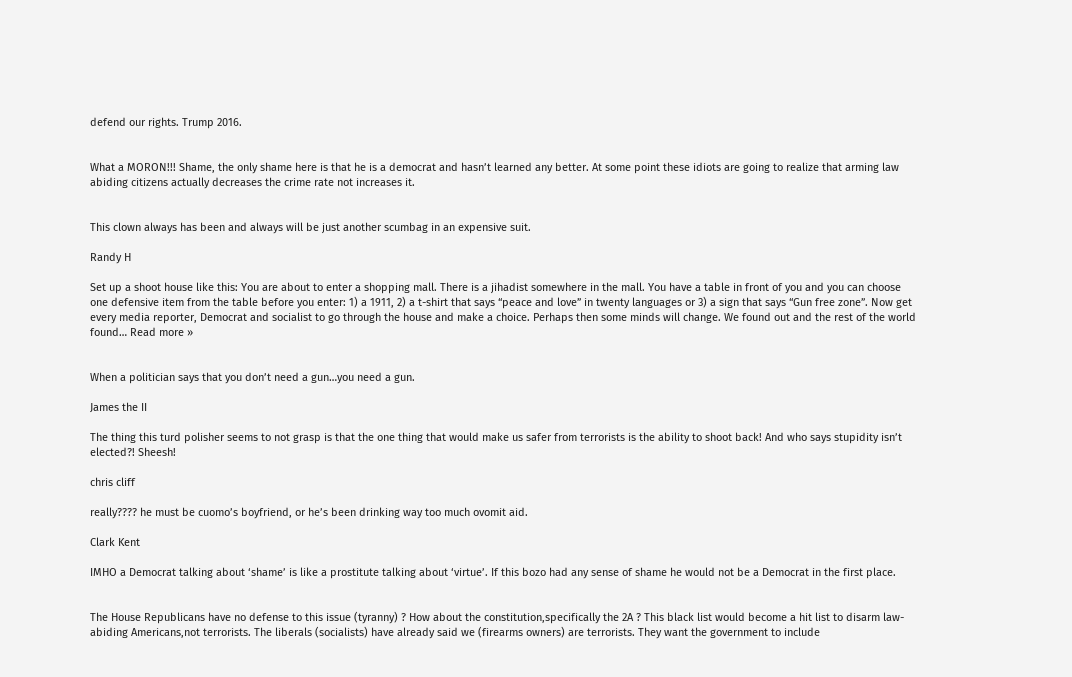defend our rights. Trump 2016.


What a MORON!!! Shame, the only shame here is that he is a democrat and hasn’t learned any better. At some point these idiots are going to realize that arming law abiding citizens actually decreases the crime rate not increases it.


This clown always has been and always will be just another scumbag in an expensive suit.

Randy H

Set up a shoot house like this: You are about to enter a shopping mall. There is a jihadist somewhere in the mall. You have a table in front of you and you can choose one defensive item from the table before you enter: 1) a 1911, 2) a t-shirt that says “peace and love” in twenty languages or 3) a sign that says “Gun free zone”. Now get every media reporter, Democrat and socialist to go through the house and make a choice. Perhaps then some minds will change. We found out and the rest of the world found… Read more »


When a politician says that you don’t need a gun…you need a gun.

James the II

The thing this turd polisher seems to not grasp is that the one thing that would make us safer from terrorists is the ability to shoot back! And who says stupidity isn’t elected?! Sheesh!

chris cliff

really???? he must be cuomo’s boyfriend, or he’s been drinking way too much ovomit aid.

Clark Kent

IMHO a Democrat talking about ‘shame’ is like a prostitute talking about ‘virtue’. If this bozo had any sense of shame he would not be a Democrat in the first place.


The House Republicans have no defense to this issue (tyranny) ? How about the constitution,specifically the 2A ? This black list would become a hit list to disarm law-abiding Americans,not terrorists. The liberals (socialists) have already said we (firearms owners) are terrorists. They want the government to include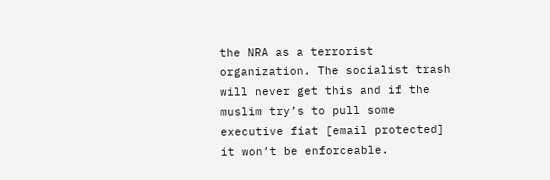the NRA as a terrorist organization. The socialist trash will never get this and if the muslim try’s to pull some executive fiat [email protected] it won’t be enforceable.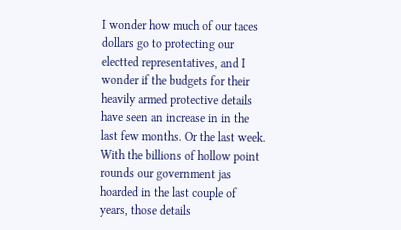I wonder how much of our taces dollars go to protecting our electted representatives, and I wonder if the budgets for their heavily armed protective details have seen an increase in in the last few months. Or the last week. With the billions of hollow point rounds our government jas hoarded in the last couple of years, those details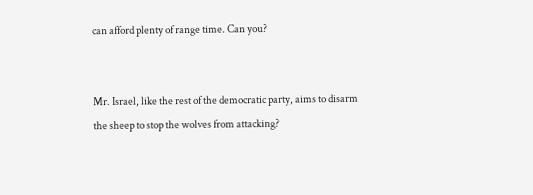can afford plenty of range time. Can you?


Mr. Israel, like the rest of the democratic party, aims to disarm the sheep to stop the wolves from attacking?